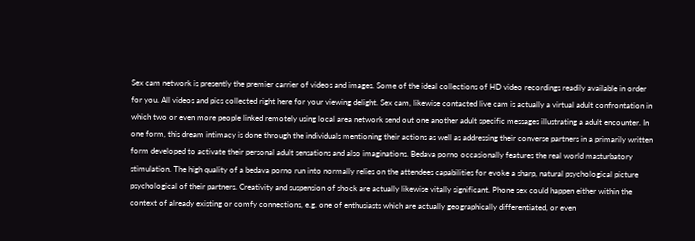Sex cam network is presently the premier carrier of videos and images. Some of the ideal collections of HD video recordings readily available in order for you. All videos and pics collected right here for your viewing delight. Sex cam, likewise contacted live cam is actually a virtual adult confrontation in which two or even more people linked remotely using local area network send out one another adult specific messages illustrating a adult encounter. In one form, this dream intimacy is done through the individuals mentioning their actions as well as addressing their converse partners in a primarily written form developed to activate their personal adult sensations and also imaginations. Bedava porno occasionally features the real world masturbatory stimulation. The high quality of a bedava porno run into normally relies on the attendees capabilities for evoke a sharp, natural psychological picture psychological of their partners. Creativity and suspension of shock are actually likewise vitally significant. Phone sex could happen either within the context of already existing or comfy connections, e.g. one of enthusiasts which are actually geographically differentiated, or even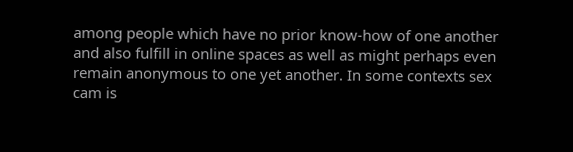among people which have no prior know-how of one another and also fulfill in online spaces as well as might perhaps even remain anonymous to one yet another. In some contexts sex cam is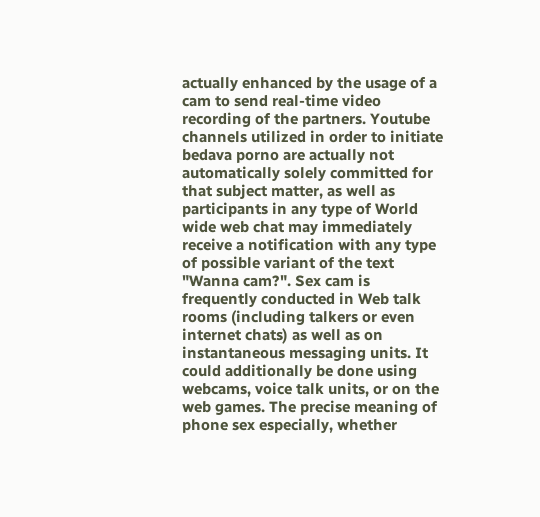actually enhanced by the usage of a cam to send real-time video recording of the partners. Youtube channels utilized in order to initiate bedava porno are actually not automatically solely committed for that subject matter, as well as participants in any type of World wide web chat may immediately receive a notification with any type of possible variant of the text "Wanna cam?". Sex cam is frequently conducted in Web talk rooms (including talkers or even internet chats) as well as on instantaneous messaging units. It could additionally be done using webcams, voice talk units, or on the web games. The precise meaning of phone sex especially, whether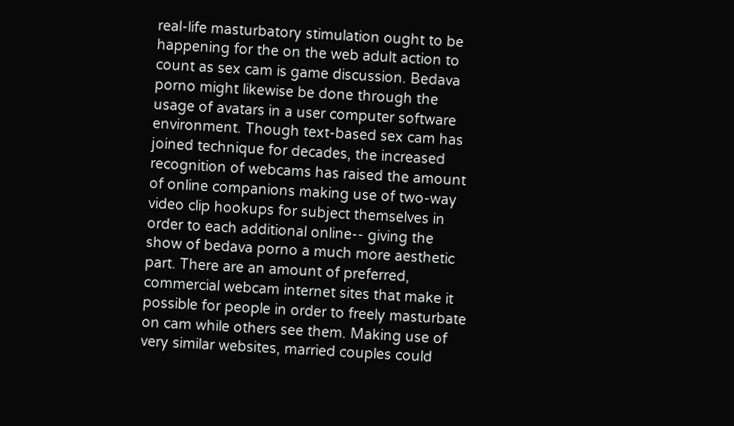real-life masturbatory stimulation ought to be happening for the on the web adult action to count as sex cam is game discussion. Bedava porno might likewise be done through the usage of avatars in a user computer software environment. Though text-based sex cam has joined technique for decades, the increased recognition of webcams has raised the amount of online companions making use of two-way video clip hookups for subject themselves in order to each additional online-- giving the show of bedava porno a much more aesthetic part. There are an amount of preferred, commercial webcam internet sites that make it possible for people in order to freely masturbate on cam while others see them. Making use of very similar websites, married couples could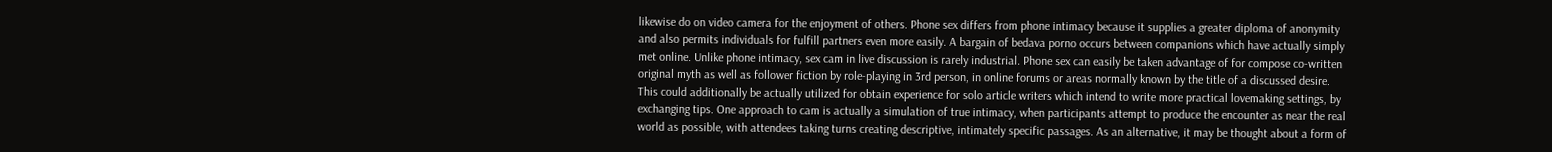likewise do on video camera for the enjoyment of others. Phone sex differs from phone intimacy because it supplies a greater diploma of anonymity and also permits individuals for fulfill partners even more easily. A bargain of bedava porno occurs between companions which have actually simply met online. Unlike phone intimacy, sex cam in live discussion is rarely industrial. Phone sex can easily be taken advantage of for compose co-written original myth as well as follower fiction by role-playing in 3rd person, in online forums or areas normally known by the title of a discussed desire. This could additionally be actually utilized for obtain experience for solo article writers which intend to write more practical lovemaking settings, by exchanging tips. One approach to cam is actually a simulation of true intimacy, when participants attempt to produce the encounter as near the real world as possible, with attendees taking turns creating descriptive, intimately specific passages. As an alternative, it may be thought about a form of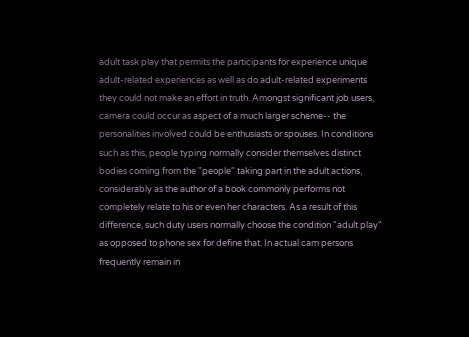adult task play that permits the participants for experience unique adult-related experiences as well as do adult-related experiments they could not make an effort in truth. Amongst significant job users, camera could occur as aspect of a much larger scheme-- the personalities involved could be enthusiasts or spouses. In conditions such as this, people typing normally consider themselves distinct bodies coming from the "people" taking part in the adult actions, considerably as the author of a book commonly performs not completely relate to his or even her characters. As a result of this difference, such duty users normally choose the condition "adult play" as opposed to phone sex for define that. In actual cam persons frequently remain in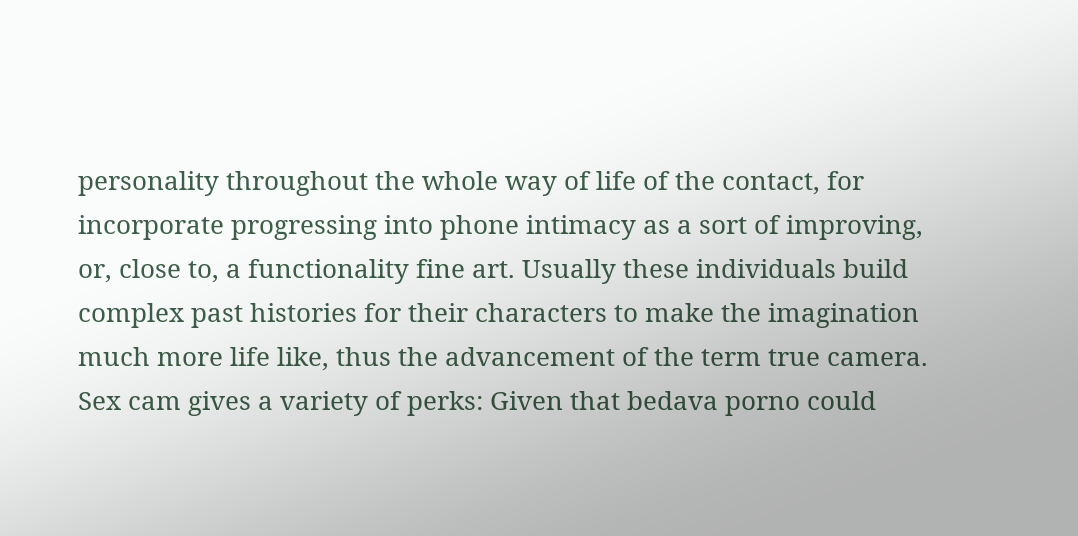personality throughout the whole way of life of the contact, for incorporate progressing into phone intimacy as a sort of improving, or, close to, a functionality fine art. Usually these individuals build complex past histories for their characters to make the imagination much more life like, thus the advancement of the term true camera. Sex cam gives a variety of perks: Given that bedava porno could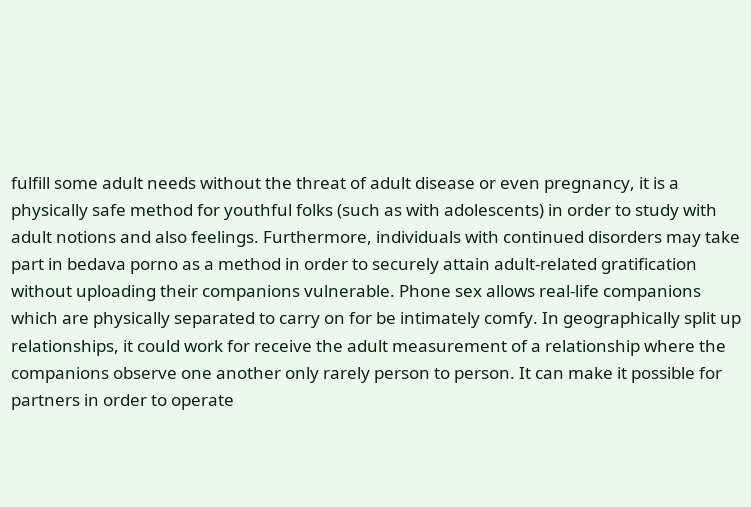fulfill some adult needs without the threat of adult disease or even pregnancy, it is a physically safe method for youthful folks (such as with adolescents) in order to study with adult notions and also feelings. Furthermore, individuals with continued disorders may take part in bedava porno as a method in order to securely attain adult-related gratification without uploading their companions vulnerable. Phone sex allows real-life companions which are physically separated to carry on for be intimately comfy. In geographically split up relationships, it could work for receive the adult measurement of a relationship where the companions observe one another only rarely person to person. It can make it possible for partners in order to operate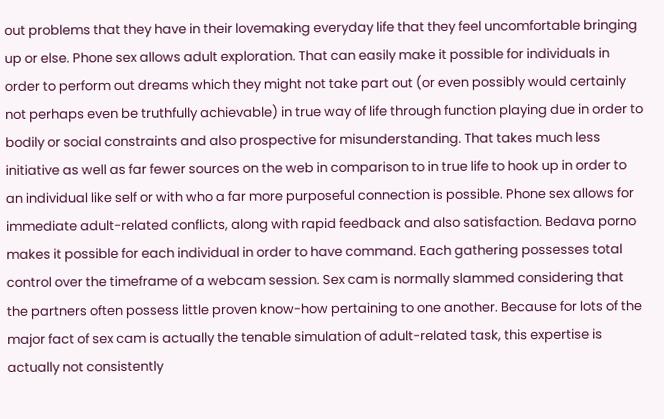out problems that they have in their lovemaking everyday life that they feel uncomfortable bringing up or else. Phone sex allows adult exploration. That can easily make it possible for individuals in order to perform out dreams which they might not take part out (or even possibly would certainly not perhaps even be truthfully achievable) in true way of life through function playing due in order to bodily or social constraints and also prospective for misunderstanding. That takes much less initiative as well as far fewer sources on the web in comparison to in true life to hook up in order to an individual like self or with who a far more purposeful connection is possible. Phone sex allows for immediate adult-related conflicts, along with rapid feedback and also satisfaction. Bedava porno makes it possible for each individual in order to have command. Each gathering possesses total control over the timeframe of a webcam session. Sex cam is normally slammed considering that the partners often possess little proven know-how pertaining to one another. Because for lots of the major fact of sex cam is actually the tenable simulation of adult-related task, this expertise is actually not consistently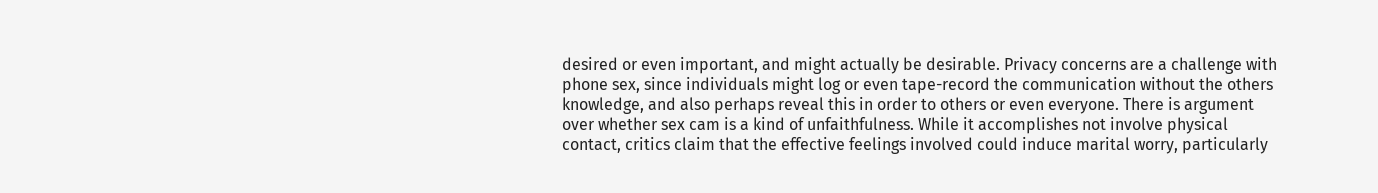desired or even important, and might actually be desirable. Privacy concerns are a challenge with phone sex, since individuals might log or even tape-record the communication without the others knowledge, and also perhaps reveal this in order to others or even everyone. There is argument over whether sex cam is a kind of unfaithfulness. While it accomplishes not involve physical contact, critics claim that the effective feelings involved could induce marital worry, particularly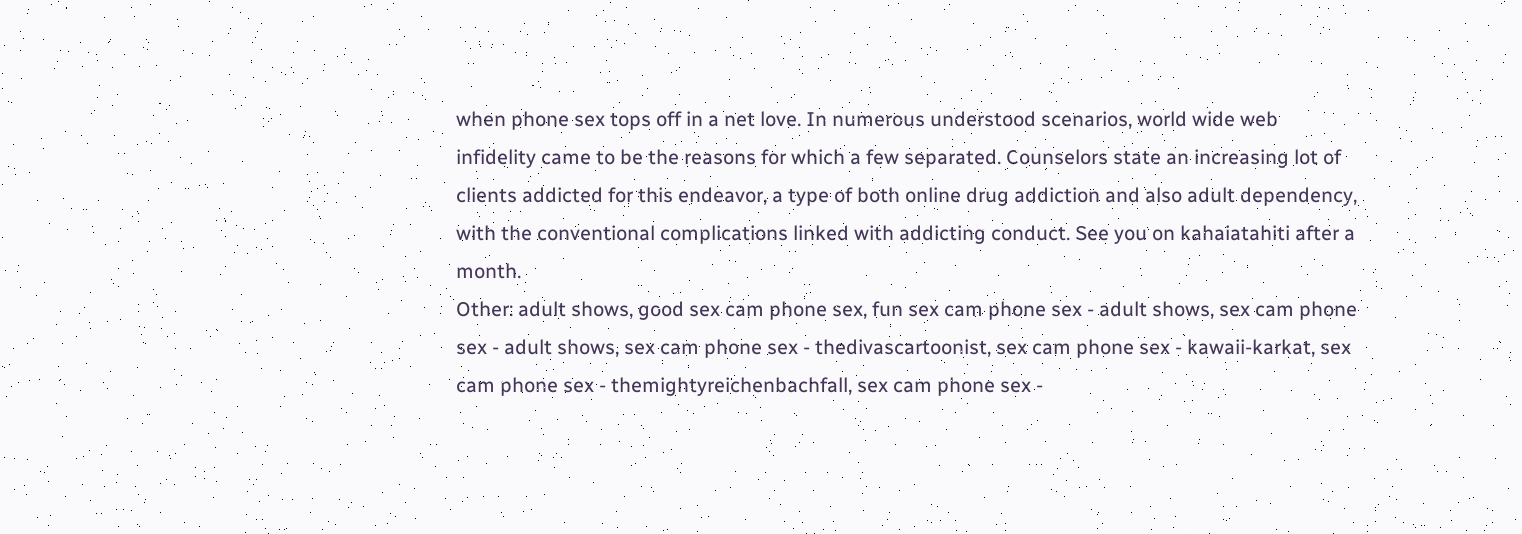when phone sex tops off in a net love. In numerous understood scenarios, world wide web infidelity came to be the reasons for which a few separated. Counselors state an increasing lot of clients addicted for this endeavor, a type of both online drug addiction and also adult dependency, with the conventional complications linked with addicting conduct. See you on kahaiatahiti after a month.
Other: adult shows, good sex cam phone sex, fun sex cam phone sex - adult shows, sex cam phone sex - adult shows, sex cam phone sex - thedivascartoonist, sex cam phone sex - kawaii-karkat, sex cam phone sex - themightyreichenbachfall, sex cam phone sex -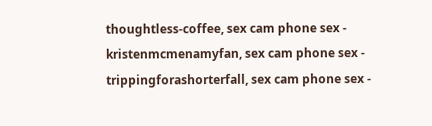thoughtless-coffee, sex cam phone sex - kristenmcmenamyfan, sex cam phone sex - trippingforashorterfall, sex cam phone sex -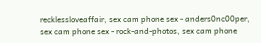recklessloveaffair, sex cam phone sex - anders0nc00per, sex cam phone sex - rock-and-photos, sex cam phone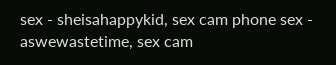sex - sheisahappykid, sex cam phone sex - aswewastetime, sex cam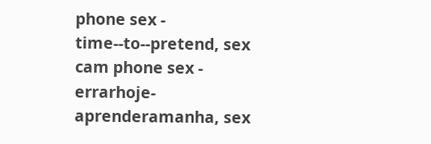phone sex - time--to--pretend, sex cam phone sex - errarhoje-aprenderamanha, sex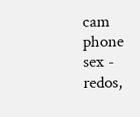cam phone sex - redos,